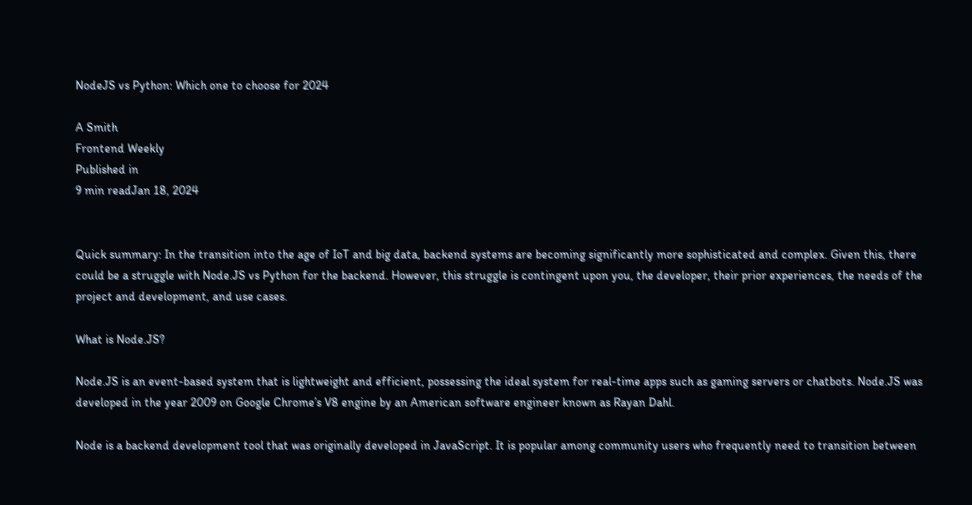NodeJS vs Python: Which one to choose for 2024

A Smith
Frontend Weekly
Published in
9 min readJan 18, 2024


Quick summary: In the transition into the age of IoT and big data, backend systems are becoming significantly more sophisticated and complex. Given this, there could be a struggle with Node.JS vs Python for the backend. However, this struggle is contingent upon you, the developer, their prior experiences, the needs of the project and development, and use cases.

What is Node.JS?

Node.JS is an event-based system that is lightweight and efficient, possessing the ideal system for real-time apps such as gaming servers or chatbots. Node.JS was developed in the year 2009 on Google Chrome’s V8 engine by an American software engineer known as Rayan Dahl.

Node is a backend development tool that was originally developed in JavaScript. It is popular among community users who frequently need to transition between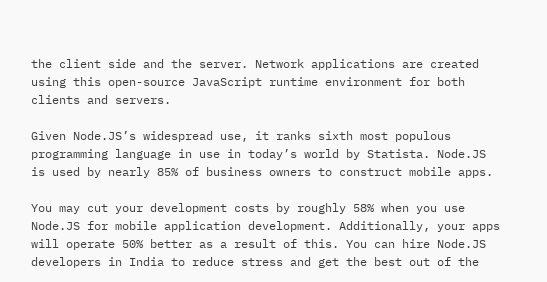the client side and the server. Network applications are created using this open-source JavaScript runtime environment for both clients and servers.

Given Node.JS’s widespread use, it ranks sixth most populous programming language in use in today’s world by Statista. Node.JS is used by nearly 85% of business owners to construct mobile apps.

You may cut your development costs by roughly 58% when you use Node.JS for mobile application development. Additionally, your apps will operate 50% better as a result of this. You can hire Node.JS developers in India to reduce stress and get the best out of the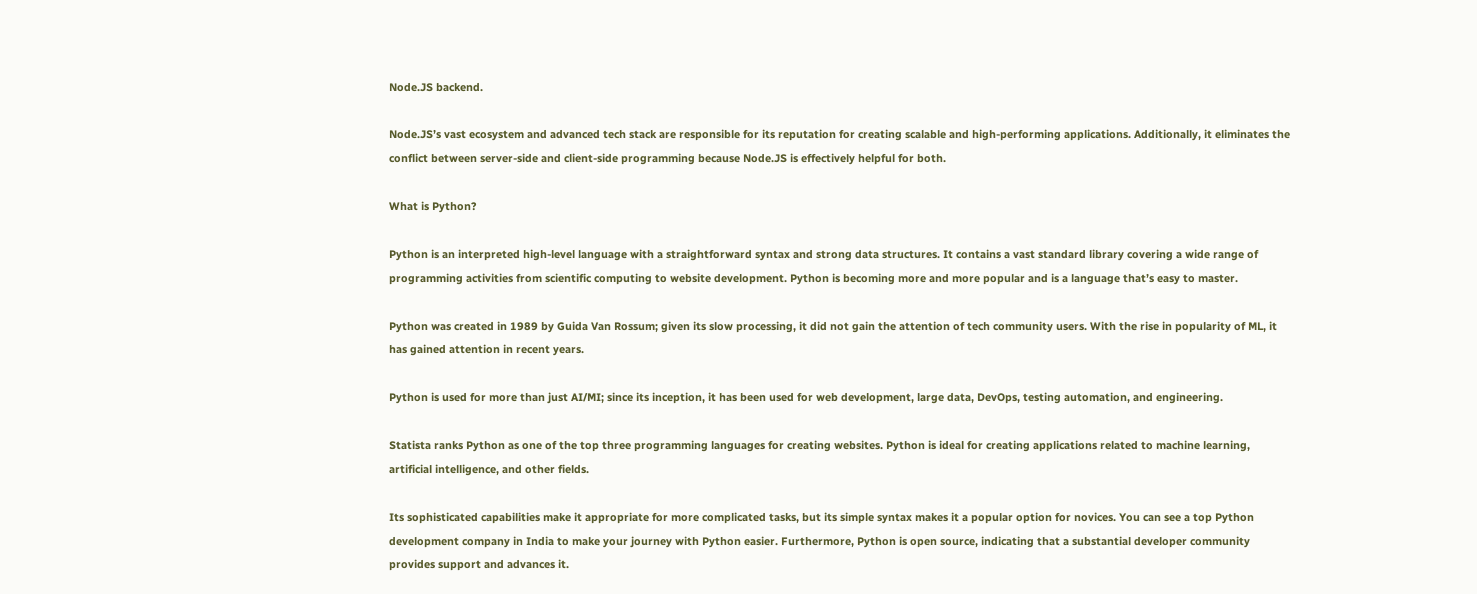Node.JS backend.

Node.JS’s vast ecosystem and advanced tech stack are responsible for its reputation for creating scalable and high-performing applications. Additionally, it eliminates the conflict between server-side and client-side programming because Node.JS is effectively helpful for both.

What is Python?

Python is an interpreted high-level language with a straightforward syntax and strong data structures. It contains a vast standard library covering a wide range of programming activities from scientific computing to website development. Python is becoming more and more popular and is a language that’s easy to master.

Python was created in 1989 by Guida Van Rossum; given its slow processing, it did not gain the attention of tech community users. With the rise in popularity of ML, it has gained attention in recent years.

Python is used for more than just AI/MI; since its inception, it has been used for web development, large data, DevOps, testing automation, and engineering.

Statista ranks Python as one of the top three programming languages for creating websites. Python is ideal for creating applications related to machine learning, artificial intelligence, and other fields.

Its sophisticated capabilities make it appropriate for more complicated tasks, but its simple syntax makes it a popular option for novices. You can see a top Python development company in India to make your journey with Python easier. Furthermore, Python is open source, indicating that a substantial developer community provides support and advances it.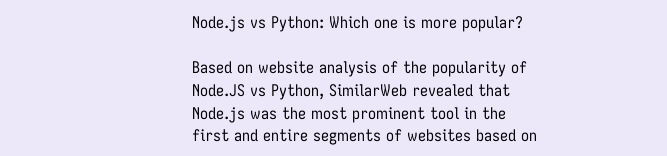Node.js vs Python: Which one is more popular?

Based on website analysis of the popularity of Node.JS vs Python, SimilarWeb revealed that Node.js was the most prominent tool in the first and entire segments of websites based on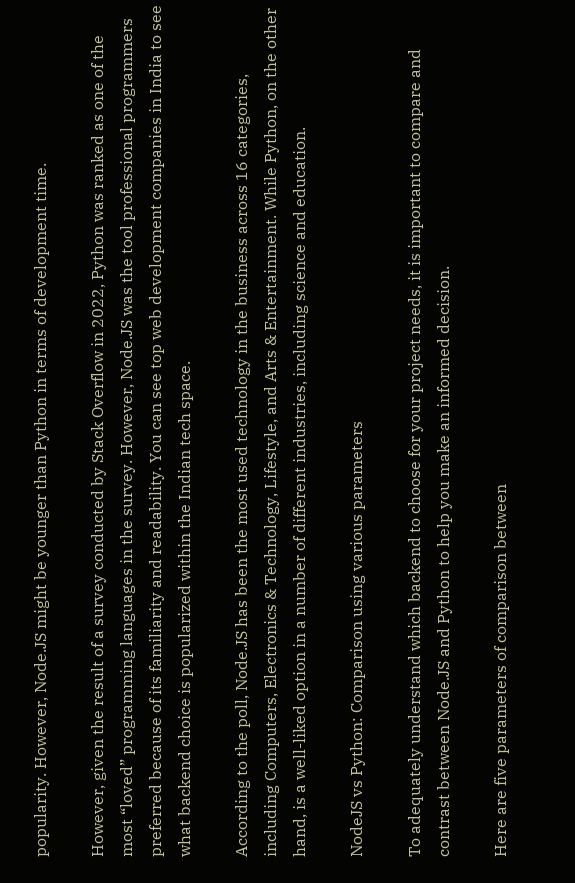popularity. However, Node.JS might be younger than Python in terms of development time.

However, given the result of a survey conducted by Stack Overflow in 2022, Python was ranked as one of the most “loved” programming languages in the survey. However, Node.JS was the tool professional programmers preferred because of its familiarity and readability. You can see top web development companies in India to see what backend choice is popularized within the Indian tech space.

According to the poll, Node.JS has been the most used technology in the business across 16 categories, including Computers, Electronics & Technology, Lifestyle, and Arts & Entertainment. While Python, on the other hand, is a well-liked option in a number of different industries, including science and education.

NodeJS vs Python: Comparison using various parameters

To adequately understand which backend to choose for your project needs, it is important to compare and contrast between Node.JS and Python to help you make an informed decision.

Here are five parameters of comparison between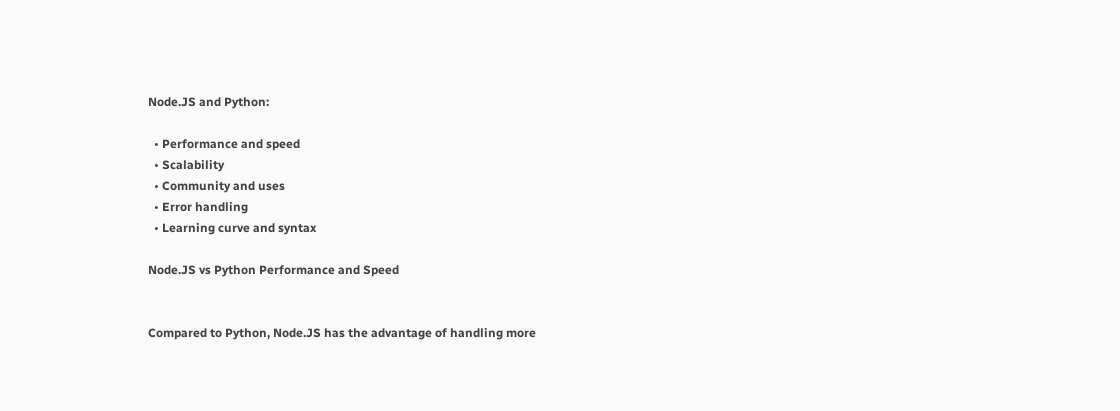Node.JS and Python:

  • Performance and speed
  • Scalability
  • Community and uses
  • Error handling
  • Learning curve and syntax

Node.JS vs Python Performance and Speed


Compared to Python, Node.JS has the advantage of handling more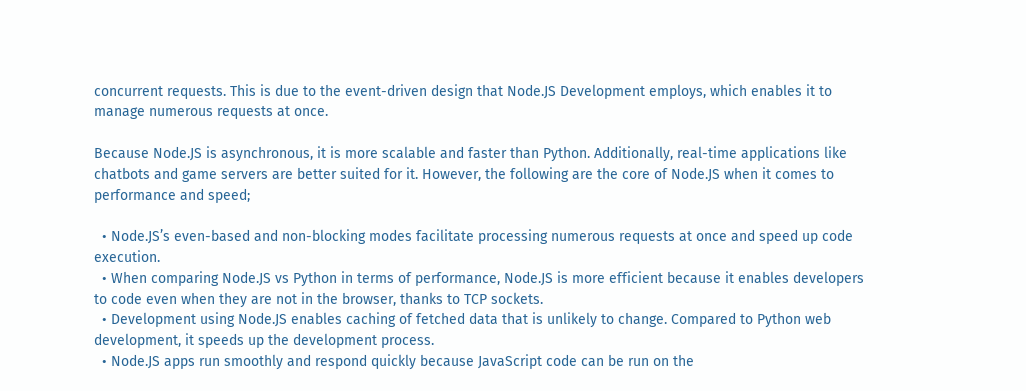concurrent requests. This is due to the event-driven design that Node.JS Development employs, which enables it to manage numerous requests at once.

Because Node.JS is asynchronous, it is more scalable and faster than Python. Additionally, real-time applications like chatbots and game servers are better suited for it. However, the following are the core of Node.JS when it comes to performance and speed;

  • Node.JS’s even-based and non-blocking modes facilitate processing numerous requests at once and speed up code execution.
  • When comparing Node.JS vs Python in terms of performance, Node.JS is more efficient because it enables developers to code even when they are not in the browser, thanks to TCP sockets.
  • Development using Node.JS enables caching of fetched data that is unlikely to change. Compared to Python web development, it speeds up the development process.
  • Node.JS apps run smoothly and respond quickly because JavaScript code can be run on the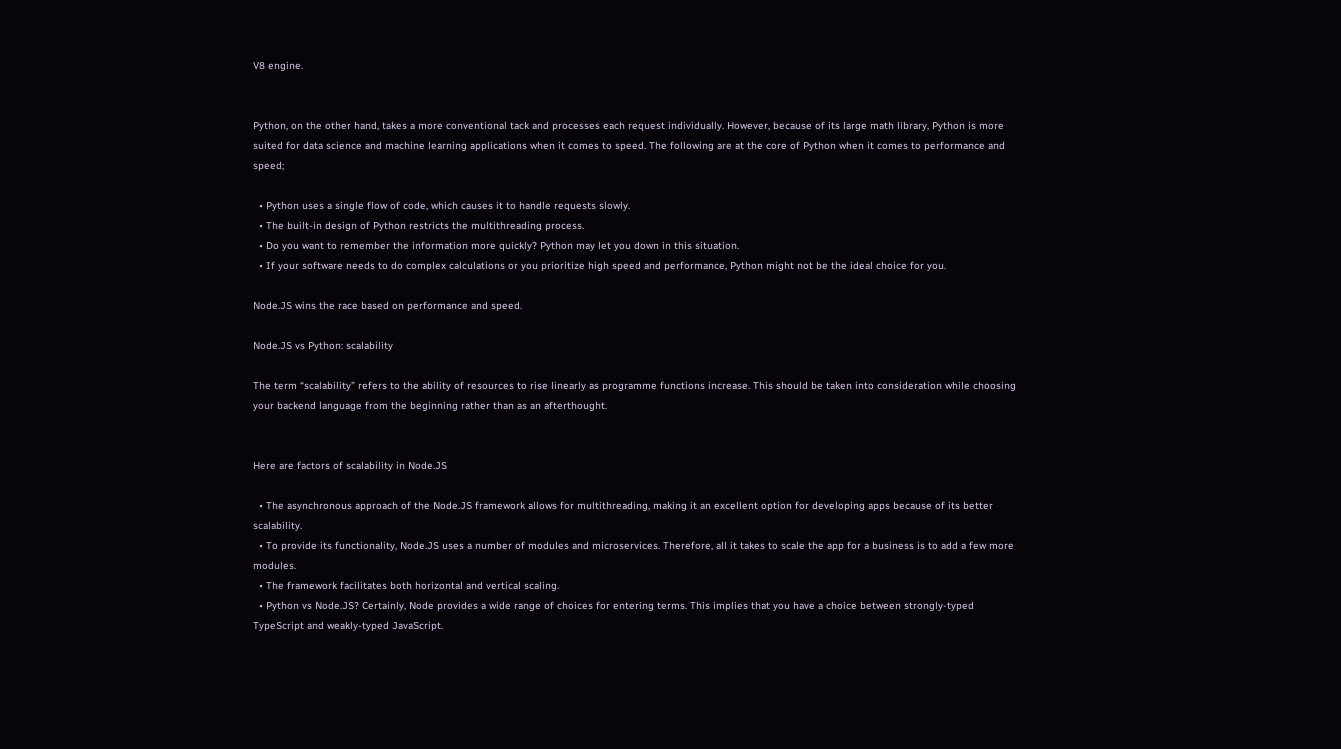V8 engine.


Python, on the other hand, takes a more conventional tack and processes each request individually. However, because of its large math library, Python is more suited for data science and machine learning applications when it comes to speed. The following are at the core of Python when it comes to performance and speed;

  • Python uses a single flow of code, which causes it to handle requests slowly.
  • The built-in design of Python restricts the multithreading process.
  • Do you want to remember the information more quickly? Python may let you down in this situation.
  • If your software needs to do complex calculations or you prioritize high speed and performance, Python might not be the ideal choice for you.

Node.JS wins the race based on performance and speed.

Node.JS vs Python: scalability

The term “scalability” refers to the ability of resources to rise linearly as programme functions increase. This should be taken into consideration while choosing your backend language from the beginning rather than as an afterthought.


Here are factors of scalability in Node.JS

  • The asynchronous approach of the Node.JS framework allows for multithreading, making it an excellent option for developing apps because of its better scalability.
  • To provide its functionality, Node.JS uses a number of modules and microservices. Therefore, all it takes to scale the app for a business is to add a few more modules.
  • The framework facilitates both horizontal and vertical scaling.
  • Python vs Node.JS? Certainly, Node provides a wide range of choices for entering terms. This implies that you have a choice between strongly-typed TypeScript and weakly-typed JavaScript.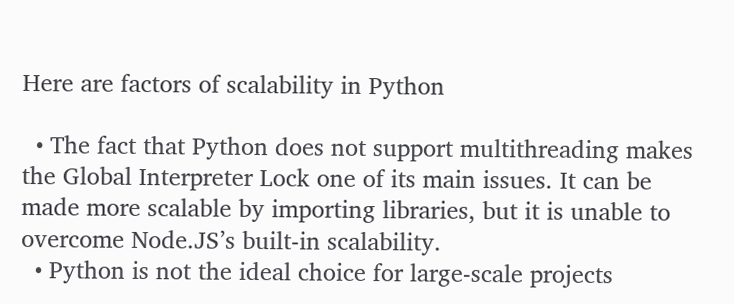Here are factors of scalability in Python

  • The fact that Python does not support multithreading makes the Global Interpreter Lock one of its main issues. It can be made more scalable by importing libraries, but it is unable to overcome Node.JS’s built-in scalability.
  • Python is not the ideal choice for large-scale projects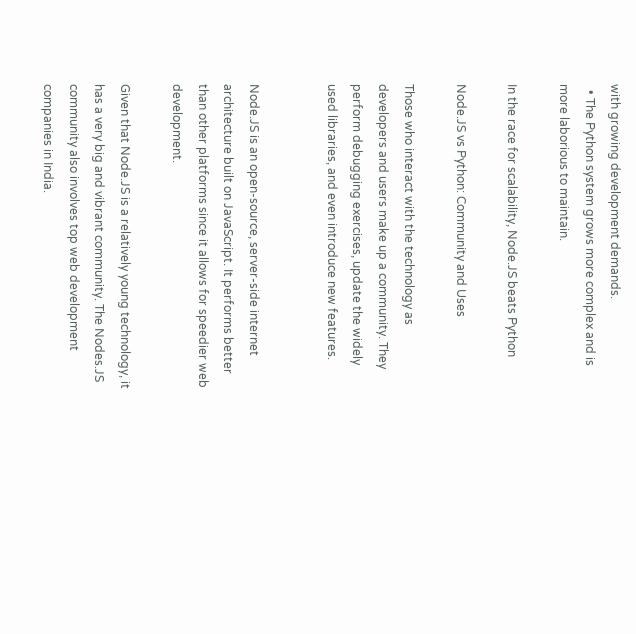with growing development demands.
  • The Python system grows more complex and is more laborious to maintain.

In the race for scalability, Node.JS beats Python

Node.JS vs Python: Community and Uses

Those who interact with the technology as developers and users make up a community. They perform debugging exercises, update the widely used libraries, and even introduce new features.


Node.JS is an open-source, server-side internet architecture built on JavaScript. It performs better than other platforms since it allows for speedier web development.

Given that Node.JS is a relatively young technology, it has a very big and vibrant community. The Nodes.JS community also involves top web development companies in India.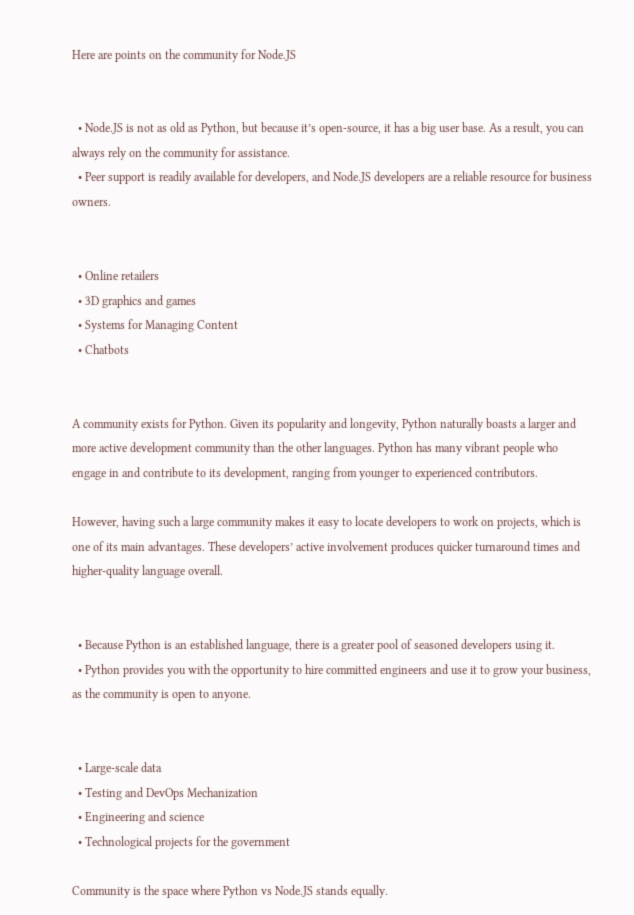Here are points on the community for Node.JS


  • Node.JS is not as old as Python, but because it’s open-source, it has a big user base. As a result, you can always rely on the community for assistance.
  • Peer support is readily available for developers, and Node.JS developers are a reliable resource for business owners.


  • Online retailers
  • 3D graphics and games
  • Systems for Managing Content
  • Chatbots


A community exists for Python. Given its popularity and longevity, Python naturally boasts a larger and more active development community than the other languages. Python has many vibrant people who engage in and contribute to its development, ranging from younger to experienced contributors.

However, having such a large community makes it easy to locate developers to work on projects, which is one of its main advantages. These developers’ active involvement produces quicker turnaround times and higher-quality language overall.


  • Because Python is an established language, there is a greater pool of seasoned developers using it.
  • Python provides you with the opportunity to hire committed engineers and use it to grow your business, as the community is open to anyone.


  • Large-scale data
  • Testing and DevOps Mechanization
  • Engineering and science
  • Technological projects for the government

Community is the space where Python vs Node.JS stands equally.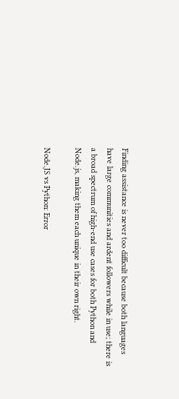Finding assistance is never too difficult because both languages have large communities and ardent followers while in use; there is a broad spectrum of high-end use cases for both Python and Node.js, making them each unique in their own right.

Node.JS vs Python: Error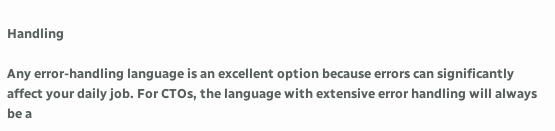Handling

Any error-handling language is an excellent option because errors can significantly affect your daily job. For CTOs, the language with extensive error handling will always be a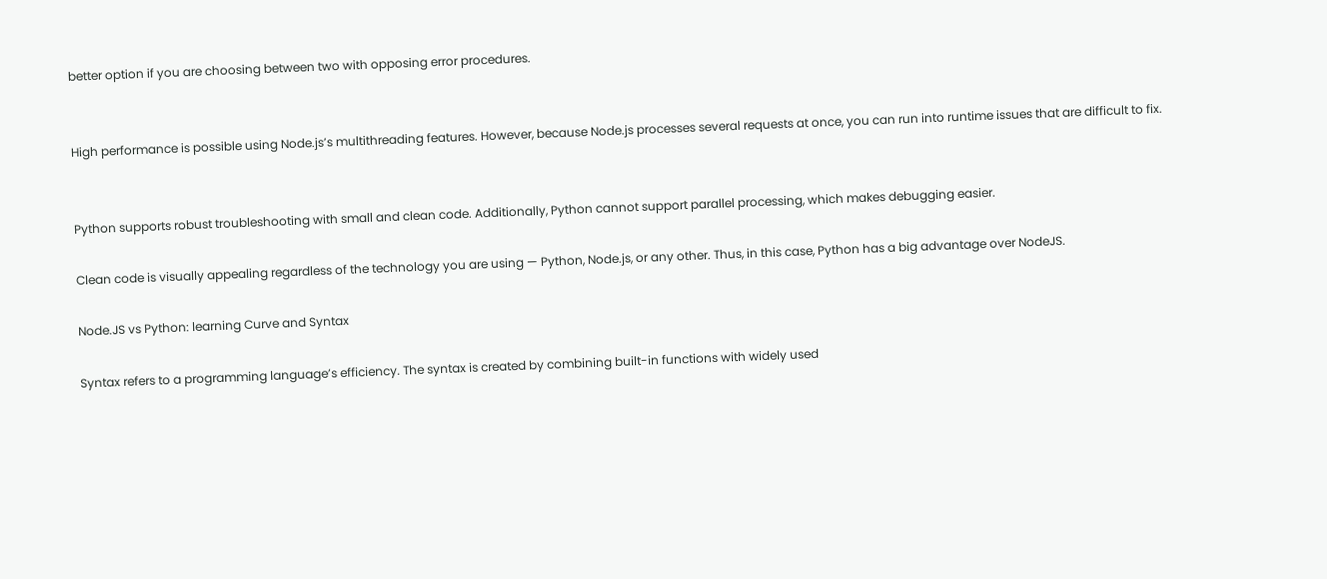better option if you are choosing between two with opposing error procedures.


High performance is possible using Node.js’s multithreading features. However, because Node.js processes several requests at once, you can run into runtime issues that are difficult to fix.


Python supports robust troubleshooting with small and clean code. Additionally, Python cannot support parallel processing, which makes debugging easier.

Clean code is visually appealing regardless of the technology you are using — Python, Node.js, or any other. Thus, in this case, Python has a big advantage over NodeJS.

Node.JS vs Python: learning Curve and Syntax

Syntax refers to a programming language’s efficiency. The syntax is created by combining built-in functions with widely used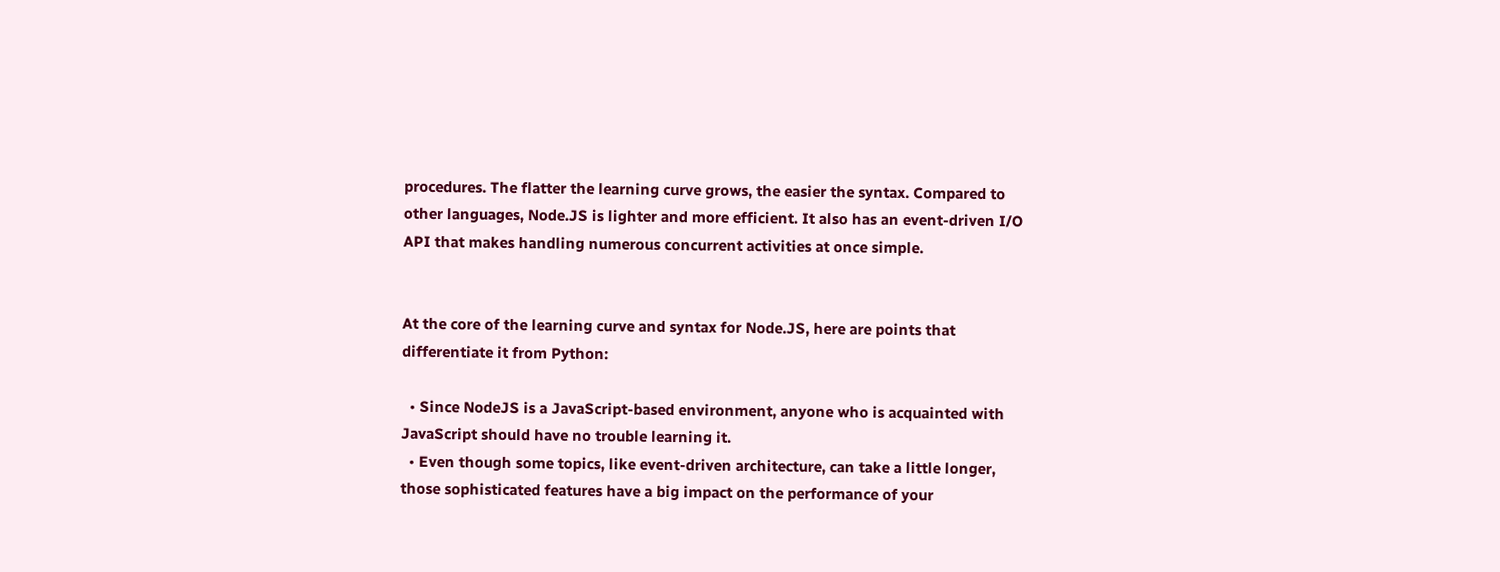procedures. The flatter the learning curve grows, the easier the syntax. Compared to other languages, Node.JS is lighter and more efficient. It also has an event-driven I/O API that makes handling numerous concurrent activities at once simple.


At the core of the learning curve and syntax for Node.JS, here are points that differentiate it from Python:

  • Since NodeJS is a JavaScript-based environment, anyone who is acquainted with JavaScript should have no trouble learning it.
  • Even though some topics, like event-driven architecture, can take a little longer, those sophisticated features have a big impact on the performance of your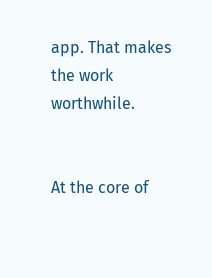app. That makes the work worthwhile.


At the core of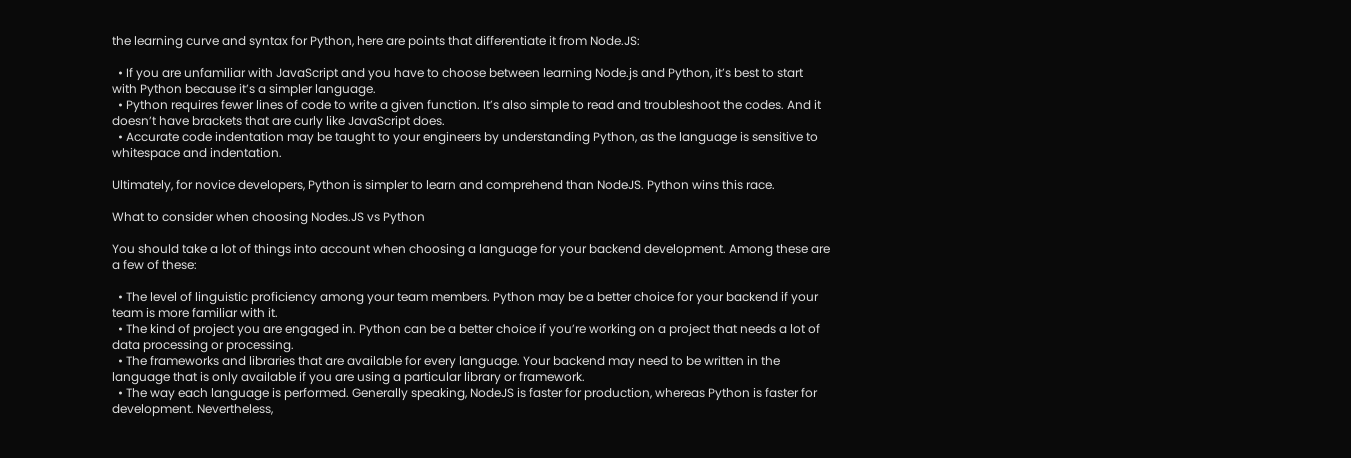the learning curve and syntax for Python, here are points that differentiate it from Node.JS:

  • If you are unfamiliar with JavaScript and you have to choose between learning Node.js and Python, it’s best to start with Python because it’s a simpler language.
  • Python requires fewer lines of code to write a given function. It’s also simple to read and troubleshoot the codes. And it doesn’t have brackets that are curly like JavaScript does.
  • Accurate code indentation may be taught to your engineers by understanding Python, as the language is sensitive to whitespace and indentation.

Ultimately, for novice developers, Python is simpler to learn and comprehend than NodeJS. Python wins this race.

What to consider when choosing Nodes.JS vs Python

You should take a lot of things into account when choosing a language for your backend development. Among these are a few of these:

  • The level of linguistic proficiency among your team members. Python may be a better choice for your backend if your team is more familiar with it.
  • The kind of project you are engaged in. Python can be a better choice if you’re working on a project that needs a lot of data processing or processing.
  • The frameworks and libraries that are available for every language. Your backend may need to be written in the language that is only available if you are using a particular library or framework.
  • The way each language is performed. Generally speaking, NodeJS is faster for production, whereas Python is faster for development. Nevertheless,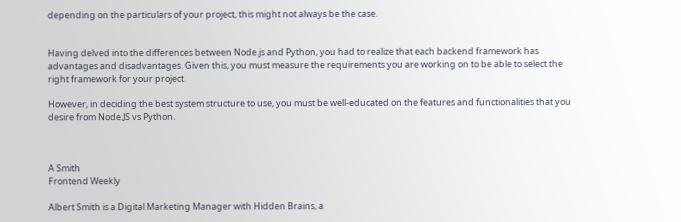depending on the particulars of your project, this might not always be the case.


Having delved into the differences between Node.js and Python, you had to realize that each backend framework has advantages and disadvantages. Given this, you must measure the requirements you are working on to be able to select the right framework for your project.

However, in deciding the best system structure to use, you must be well-educated on the features and functionalities that you desire from Node.JS vs Python.



A Smith
Frontend Weekly

Albert Smith is a Digital Marketing Manager with Hidden Brains, a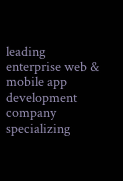leading enterprise web & mobile app development company specializing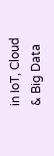in IoT, Cloud & Big Data